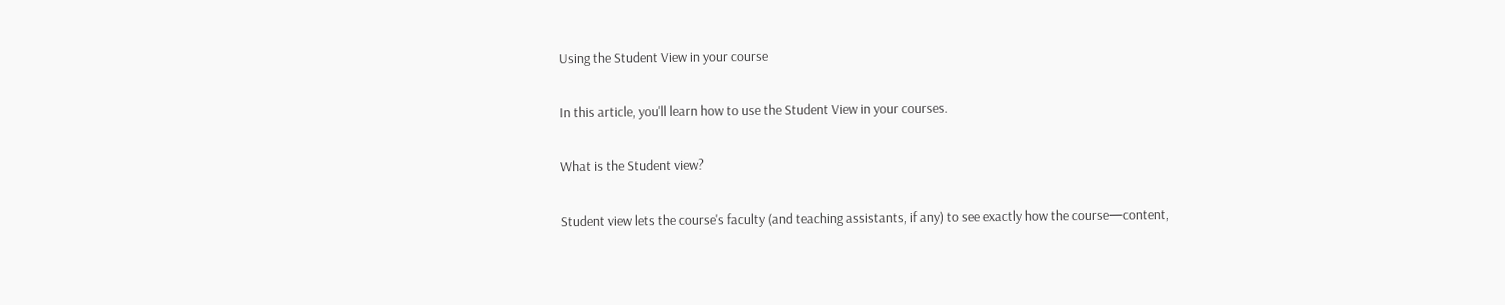Using the Student View in your course

In this article, you'll learn how to use the Student View in your courses.

What is the Student view?

Student view lets the course's faculty (and teaching assistants, if any) to see exactly how the course—content,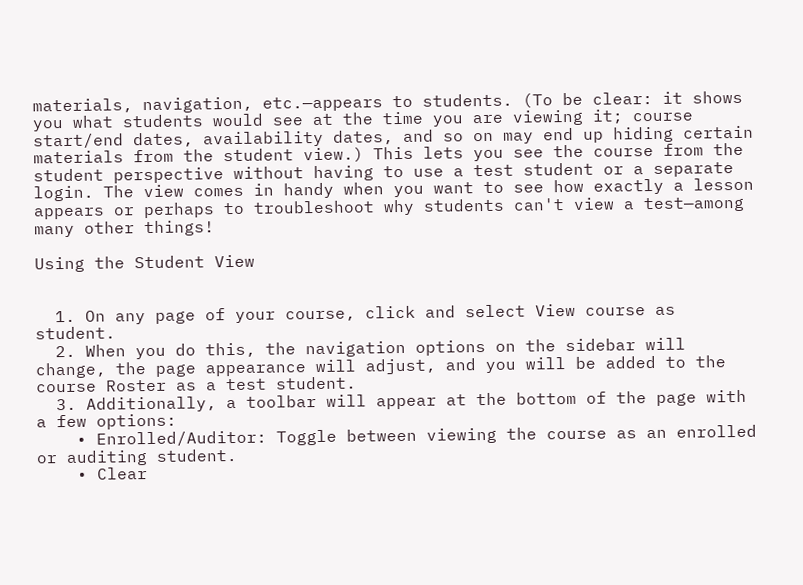materials, navigation, etc.—appears to students. (To be clear: it shows you what students would see at the time you are viewing it; course start/end dates, availability dates, and so on may end up hiding certain materials from the student view.) This lets you see the course from the student perspective without having to use a test student or a separate login. The view comes in handy when you want to see how exactly a lesson appears or perhaps to troubleshoot why students can't view a test—among many other things!

Using the Student View


  1. On any page of your course, click and select View course as student.
  2. When you do this, the navigation options on the sidebar will change, the page appearance will adjust, and you will be added to the course Roster as a test student.
  3. Additionally, a toolbar will appear at the bottom of the page with a few options:
    • Enrolled/Auditor: Toggle between viewing the course as an enrolled or auditing student.
    • Clear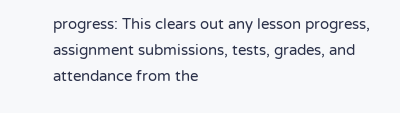progress: This clears out any lesson progress, assignment submissions, tests, grades, and attendance from the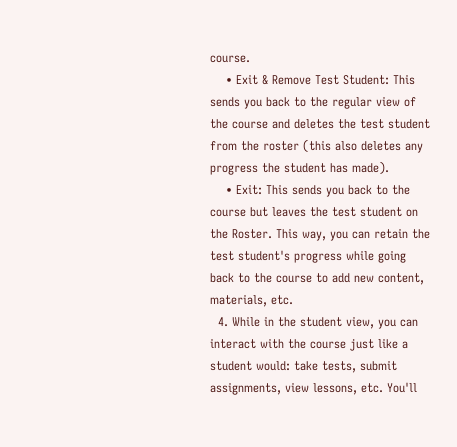course.
    • Exit & Remove Test Student: This sends you back to the regular view of the course and deletes the test student from the roster (this also deletes any progress the student has made).
    • Exit: This sends you back to the course but leaves the test student on the Roster. This way, you can retain the test student's progress while going back to the course to add new content, materials, etc.
  4. While in the student view, you can interact with the course just like a student would: take tests, submit assignments, view lessons, etc. You'll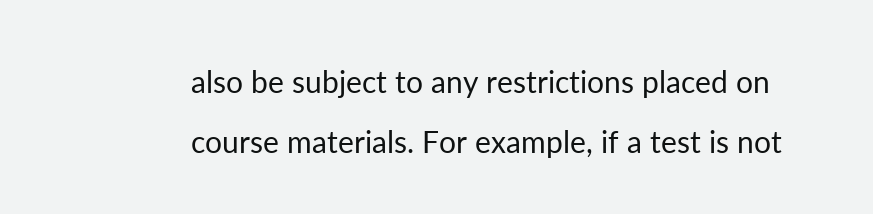also be subject to any restrictions placed on course materials. For example, if a test is not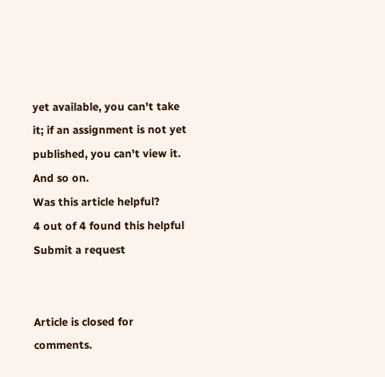yet available, you can't take it; if an assignment is not yet published, you can't view it. And so on.
Was this article helpful?
4 out of 4 found this helpful
Submit a request


Article is closed for comments.